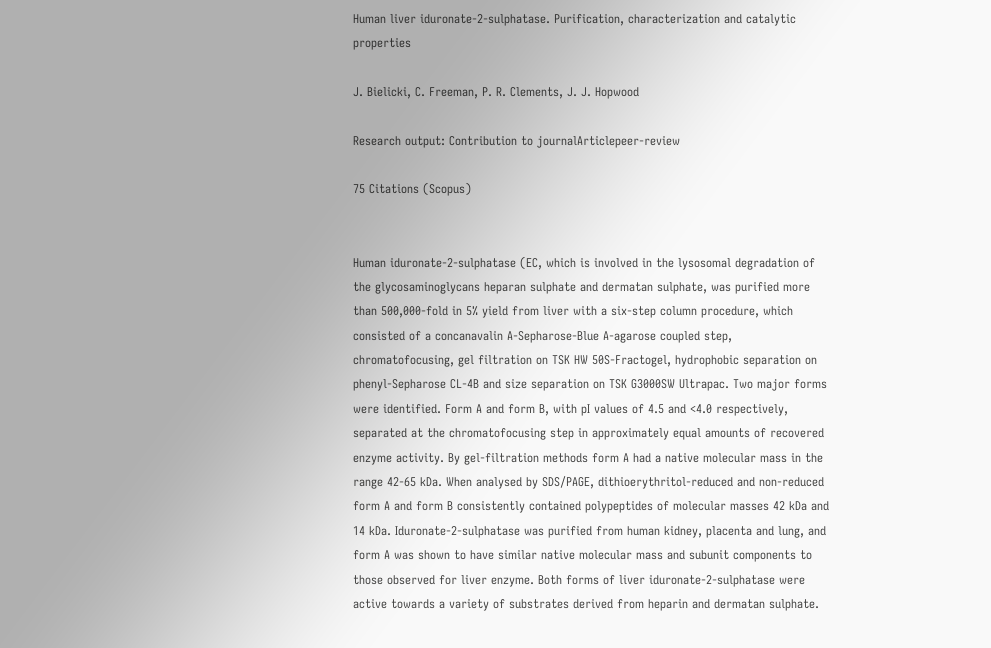Human liver iduronate-2-sulphatase. Purification, characterization and catalytic properties

J. Bielicki, C. Freeman, P. R. Clements, J. J. Hopwood

Research output: Contribution to journalArticlepeer-review

75 Citations (Scopus)


Human iduronate-2-sulphatase (EC, which is involved in the lysosomal degradation of the glycosaminoglycans heparan sulphate and dermatan sulphate, was purified more than 500,000-fold in 5% yield from liver with a six-step column procedure, which consisted of a concanavalin A-Sepharose-Blue A-agarose coupled step, chromatofocusing, gel filtration on TSK HW 50S-Fractogel, hydrophobic separation on phenyl-Sepharose CL-4B and size separation on TSK G3000SW Ultrapac. Two major forms were identified. Form A and form B, with pI values of 4.5 and <4.0 respectively, separated at the chromatofocusing step in approximately equal amounts of recovered enzyme activity. By gel-filtration methods form A had a native molecular mass in the range 42-65 kDa. When analysed by SDS/PAGE, dithioerythritol-reduced and non-reduced form A and form B consistently contained polypeptides of molecular masses 42 kDa and 14 kDa. Iduronate-2-sulphatase was purified from human kidney, placenta and lung, and form A was shown to have similar native molecular mass and subunit components to those observed for liver enzyme. Both forms of liver iduronate-2-sulphatase were active towards a variety of substrates derived from heparin and dermatan sulphate.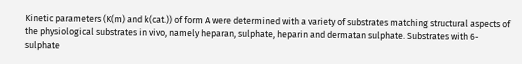Kinetic parameters (K(m) and k(cat.)) of form A were determined with a variety of substrates matching structural aspects of the physiological substrates in vivo, namely heparan, sulphate, heparin and dermatan sulphate. Substrates with 6-sulphate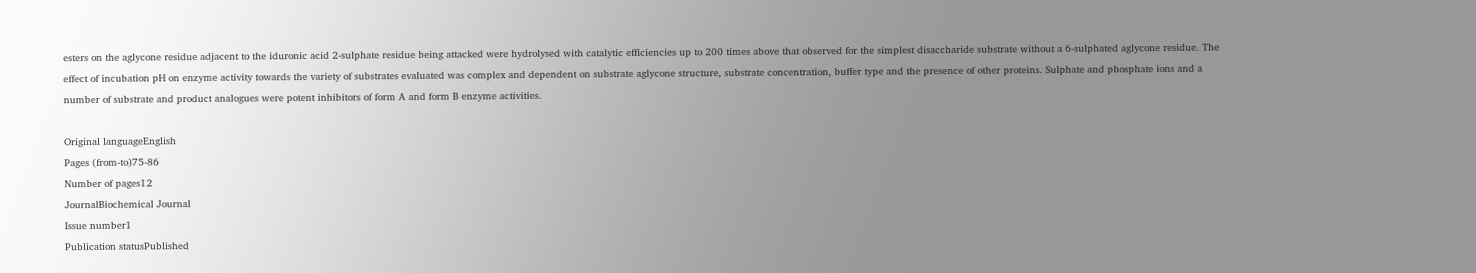esters on the aglycone residue adjacent to the iduronic acid 2-sulphate residue being attacked were hydrolysed with catalytic efficiencies up to 200 times above that observed for the simplest disaccharide substrate without a 6-sulphated aglycone residue. The effect of incubation pH on enzyme activity towards the variety of substrates evaluated was complex and dependent on substrate aglycone structure, substrate concentration, buffer type and the presence of other proteins. Sulphate and phosphate ions and a number of substrate and product analogues were potent inhibitors of form A and form B enzyme activities.

Original languageEnglish
Pages (from-to)75-86
Number of pages12
JournalBiochemical Journal
Issue number1
Publication statusPublished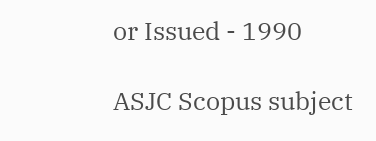or Issued - 1990

ASJC Scopus subject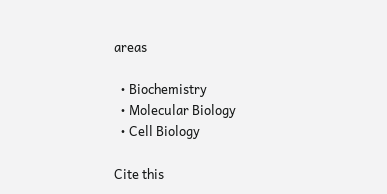areas

  • Biochemistry
  • Molecular Biology
  • Cell Biology

Cite this